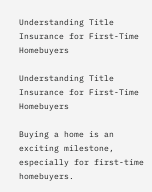Understanding Title Insurance for First-Time Homebuyers

Understanding Title Insurance for First-Time Homebuyers

Buying a home is an exciting milestone, especially for first-time homebuyers.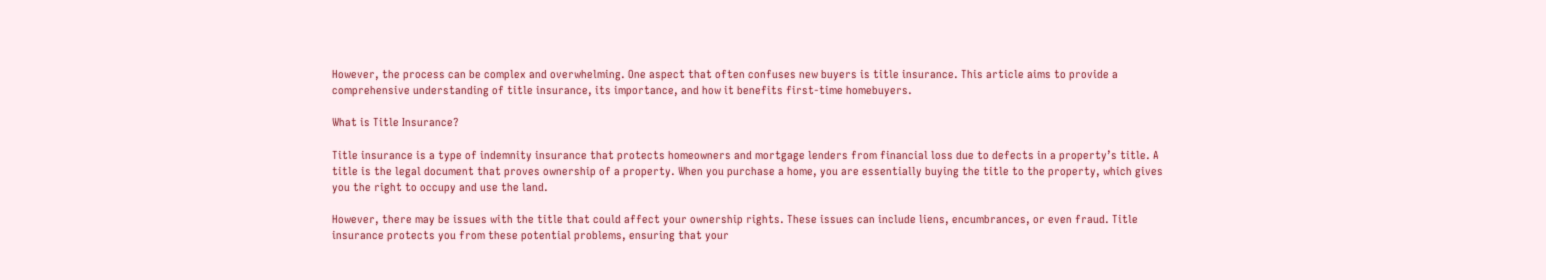However, the process can be complex and overwhelming. One aspect that often confuses new buyers is title insurance. This article aims to provide a comprehensive understanding of title insurance, its importance, and how it benefits first-time homebuyers.

What is Title Insurance?

Title insurance is a type of indemnity insurance that protects homeowners and mortgage lenders from financial loss due to defects in a property’s title. A title is the legal document that proves ownership of a property. When you purchase a home, you are essentially buying the title to the property, which gives you the right to occupy and use the land.

However, there may be issues with the title that could affect your ownership rights. These issues can include liens, encumbrances, or even fraud. Title insurance protects you from these potential problems, ensuring that your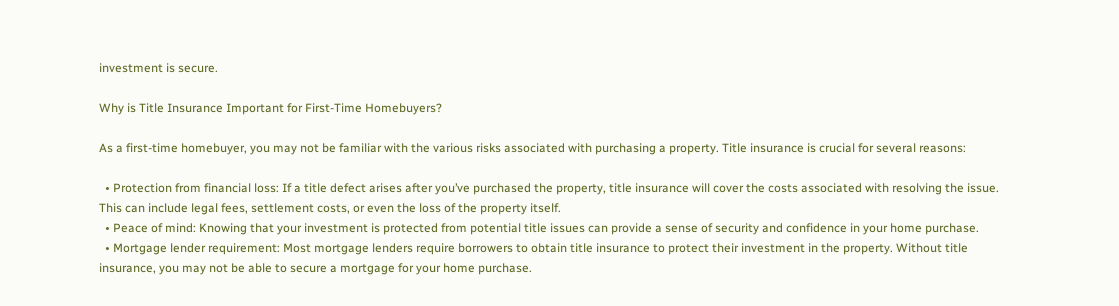investment is secure.

Why is Title Insurance Important for First-Time Homebuyers?

As a first-time homebuyer, you may not be familiar with the various risks associated with purchasing a property. Title insurance is crucial for several reasons:

  • Protection from financial loss: If a title defect arises after you’ve purchased the property, title insurance will cover the costs associated with resolving the issue. This can include legal fees, settlement costs, or even the loss of the property itself.
  • Peace of mind: Knowing that your investment is protected from potential title issues can provide a sense of security and confidence in your home purchase.
  • Mortgage lender requirement: Most mortgage lenders require borrowers to obtain title insurance to protect their investment in the property. Without title insurance, you may not be able to secure a mortgage for your home purchase.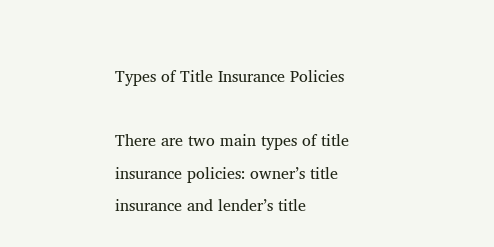Types of Title Insurance Policies

There are two main types of title insurance policies: owner’s title insurance and lender’s title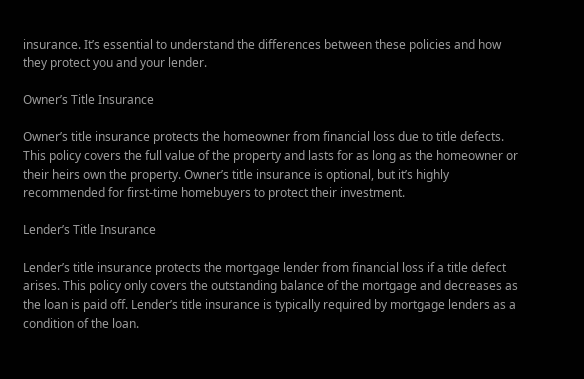insurance. It’s essential to understand the differences between these policies and how they protect you and your lender.

Owner’s Title Insurance

Owner’s title insurance protects the homeowner from financial loss due to title defects. This policy covers the full value of the property and lasts for as long as the homeowner or their heirs own the property. Owner’s title insurance is optional, but it’s highly recommended for first-time homebuyers to protect their investment.

Lender’s Title Insurance

Lender’s title insurance protects the mortgage lender from financial loss if a title defect arises. This policy only covers the outstanding balance of the mortgage and decreases as the loan is paid off. Lender’s title insurance is typically required by mortgage lenders as a condition of the loan.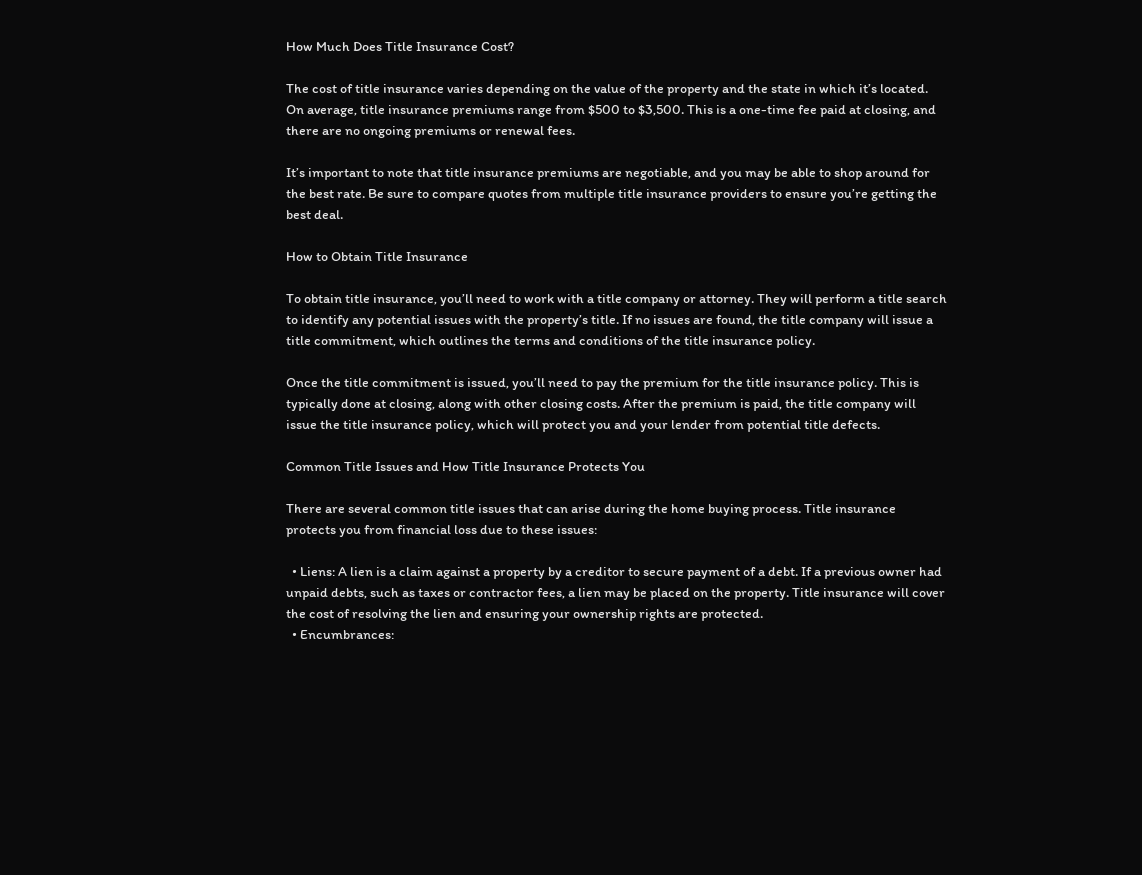How Much Does Title Insurance Cost?

The cost of title insurance varies depending on the value of the property and the state in which it’s located. On average, title insurance premiums range from $500 to $3,500. This is a one-time fee paid at closing, and there are no ongoing premiums or renewal fees.

It’s important to note that title insurance premiums are negotiable, and you may be able to shop around for the best rate. Be sure to compare quotes from multiple title insurance providers to ensure you’re getting the best deal.

How to Obtain Title Insurance

To obtain title insurance, you’ll need to work with a title company or attorney. They will perform a title search to identify any potential issues with the property’s title. If no issues are found, the title company will issue a title commitment, which outlines the terms and conditions of the title insurance policy.

Once the title commitment is issued, you’ll need to pay the premium for the title insurance policy. This is typically done at closing, along with other closing costs. After the premium is paid, the title company will issue the title insurance policy, which will protect you and your lender from potential title defects.

Common Title Issues and How Title Insurance Protects You

There are several common title issues that can arise during the home buying process. Title insurance protects you from financial loss due to these issues:

  • Liens: A lien is a claim against a property by a creditor to secure payment of a debt. If a previous owner had unpaid debts, such as taxes or contractor fees, a lien may be placed on the property. Title insurance will cover the cost of resolving the lien and ensuring your ownership rights are protected.
  • Encumbrances: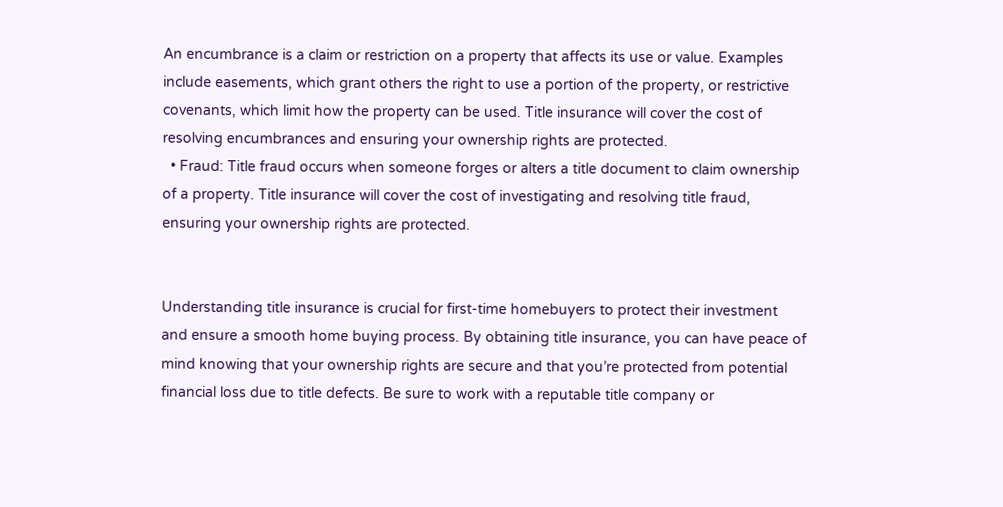An encumbrance is a claim or restriction on a property that affects its use or value. Examples include easements, which grant others the right to use a portion of the property, or restrictive covenants, which limit how the property can be used. Title insurance will cover the cost of resolving encumbrances and ensuring your ownership rights are protected.
  • Fraud: Title fraud occurs when someone forges or alters a title document to claim ownership of a property. Title insurance will cover the cost of investigating and resolving title fraud, ensuring your ownership rights are protected.


Understanding title insurance is crucial for first-time homebuyers to protect their investment and ensure a smooth home buying process. By obtaining title insurance, you can have peace of mind knowing that your ownership rights are secure and that you’re protected from potential financial loss due to title defects. Be sure to work with a reputable title company or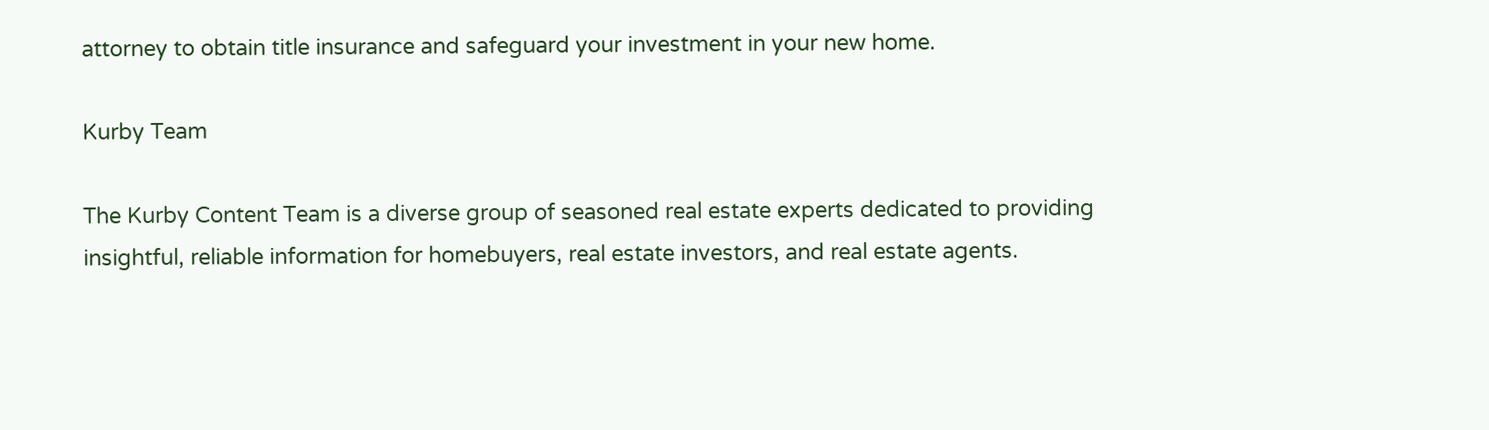attorney to obtain title insurance and safeguard your investment in your new home.

Kurby Team

The Kurby Content Team is a diverse group of seasoned real estate experts dedicated to providing insightful, reliable information for homebuyers, real estate investors, and real estate agents.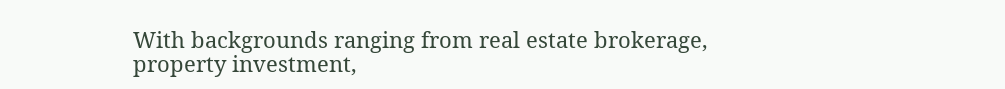With backgrounds ranging from real estate brokerage, property investment,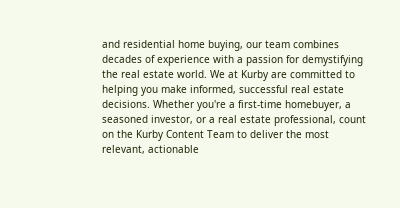and residential home buying, our team combines decades of experience with a passion for demystifying the real estate world. We at Kurby are committed to helping you make informed, successful real estate decisions. Whether you're a first-time homebuyer, a seasoned investor, or a real estate professional, count on the Kurby Content Team to deliver the most relevant, actionable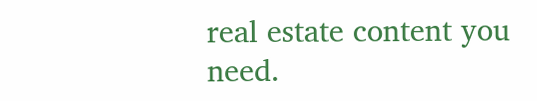real estate content you need.